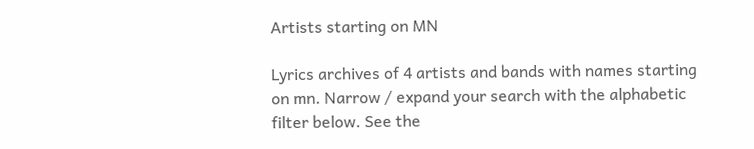Artists starting on MN

Lyrics archives of 4 artists and bands with names starting on mn. Narrow / expand your search with the alphabetic filter below. See the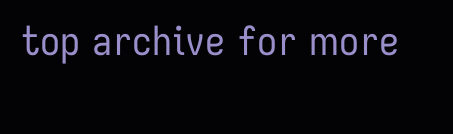top archive for more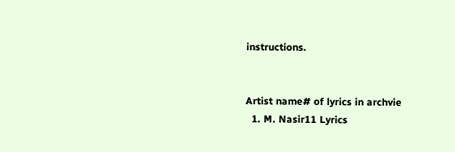instructions.


Artist name# of lyrics in archvie
  1. M. Nasir11 Lyrics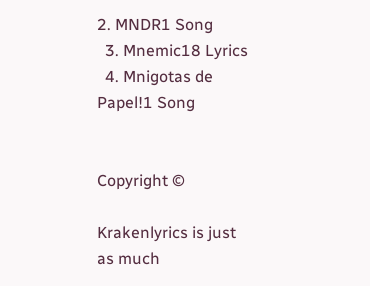2. MNDR1 Song
  3. Mnemic18 Lyrics
  4. Mnigotas de Papel!1 Song


Copyright ©

Krakenlyrics is just as much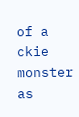of a ckie monster as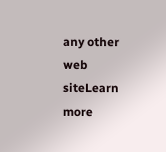any other web siteLearn more